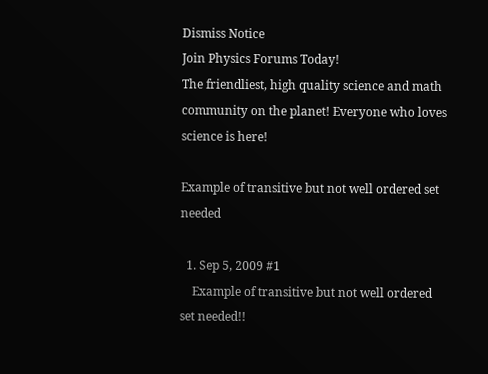Dismiss Notice
Join Physics Forums Today!
The friendliest, high quality science and math community on the planet! Everyone who loves science is here!

Example of transitive but not well ordered set needed

  1. Sep 5, 2009 #1
    Example of transitive but not well ordered set needed!!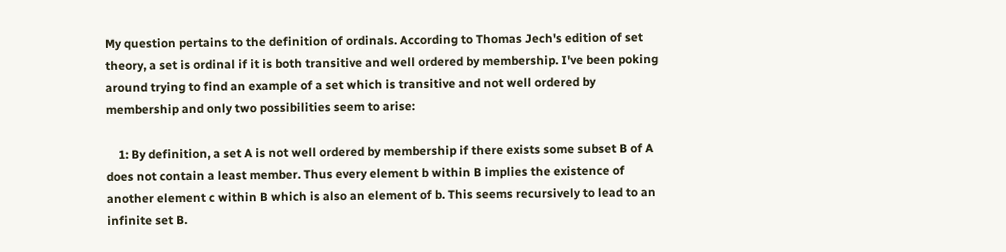My question pertains to the definition of ordinals. According to Thomas Jech's edition of set theory, a set is ordinal if it is both transitive and well ordered by membership. I've been poking around trying to find an example of a set which is transitive and not well ordered by membership and only two possibilities seem to arise:

    1: By definition, a set A is not well ordered by membership if there exists some subset B of A does not contain a least member. Thus every element b within B implies the existence of another element c within B which is also an element of b. This seems recursively to lead to an infinite set B.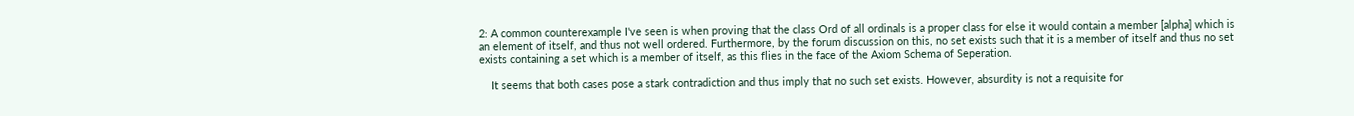2: A common counterexample I've seen is when proving that the class Ord of all ordinals is a proper class for else it would contain a member [alpha] which is an element of itself, and thus not well ordered. Furthermore, by the forum discussion on this, no set exists such that it is a member of itself and thus no set exists containing a set which is a member of itself, as this flies in the face of the Axiom Schema of Seperation.

    It seems that both cases pose a stark contradiction and thus imply that no such set exists. However, absurdity is not a requisite for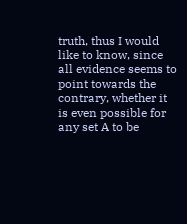truth, thus I would like to know, since all evidence seems to point towards the contrary, whether it is even possible for any set A to be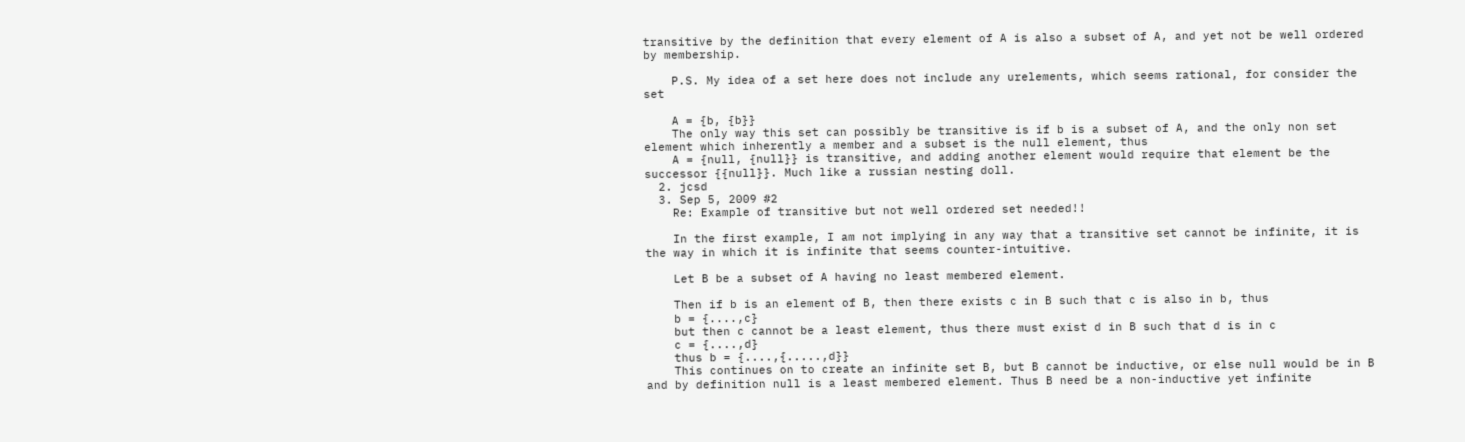transitive by the definition that every element of A is also a subset of A, and yet not be well ordered by membership.

    P.S. My idea of a set here does not include any urelements, which seems rational, for consider the set

    A = {b, {b}}
    The only way this set can possibly be transitive is if b is a subset of A, and the only non set element which inherently a member and a subset is the null element, thus
    A = {null, {null}} is transitive, and adding another element would require that element be the successor {{null}}. Much like a russian nesting doll.
  2. jcsd
  3. Sep 5, 2009 #2
    Re: Example of transitive but not well ordered set needed!!

    In the first example, I am not implying in any way that a transitive set cannot be infinite, it is the way in which it is infinite that seems counter-intuitive.

    Let B be a subset of A having no least membered element.

    Then if b is an element of B, then there exists c in B such that c is also in b, thus
    b = {....,c}
    but then c cannot be a least element, thus there must exist d in B such that d is in c
    c = {....,d}
    thus b = {....,{.....,d}}
    This continues on to create an infinite set B, but B cannot be inductive, or else null would be in B and by definition null is a least membered element. Thus B need be a non-inductive yet infinite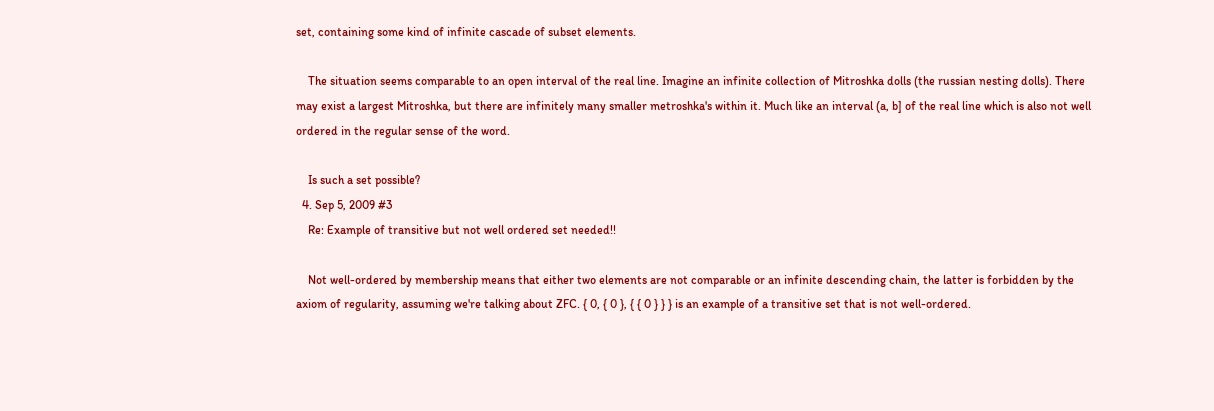set, containing some kind of infinite cascade of subset elements.

    The situation seems comparable to an open interval of the real line. Imagine an infinite collection of Mitroshka dolls (the russian nesting dolls). There may exist a largest Mitroshka, but there are infinitely many smaller metroshka's within it. Much like an interval (a, b] of the real line which is also not well ordered in the regular sense of the word.

    Is such a set possible?
  4. Sep 5, 2009 #3
    Re: Example of transitive but not well ordered set needed!!

    Not well-ordered by membership means that either two elements are not comparable or an infinite descending chain, the latter is forbidden by the axiom of regularity, assuming we're talking about ZFC. { 0, { 0 }, { { 0 } } } is an example of a transitive set that is not well-ordered.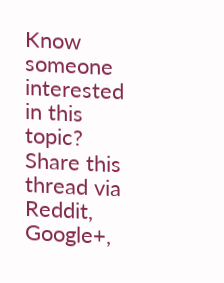Know someone interested in this topic? Share this thread via Reddit, Google+,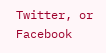Twitter, or Facebook